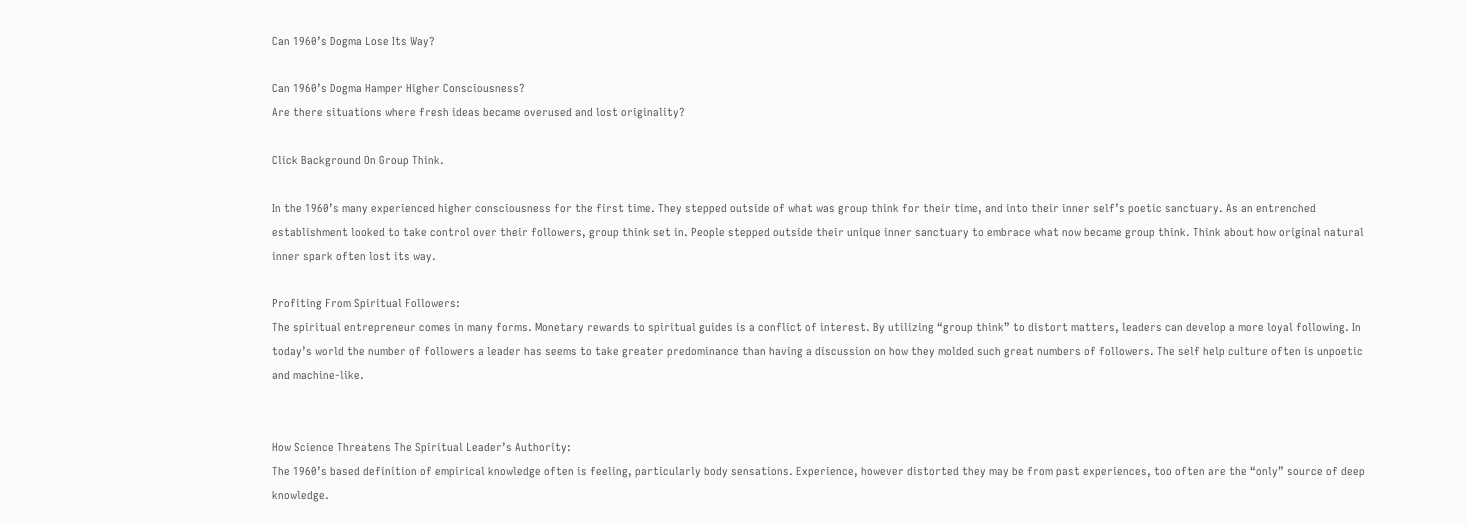Can 1960’s Dogma Lose Its Way?

Can 1960’s Dogma Hamper Higher Consciousness?
Are there situations where fresh ideas became overused and lost originality?

Click Background On Group Think.

In the 1960’s many experienced higher consciousness for the first time. They stepped outside of what was group think for their time, and into their inner self’s poetic sanctuary. As an entrenched establishment looked to take control over their followers, group think set in. People stepped outside their unique inner sanctuary to embrace what now became group think. Think about how original natural inner spark often lost its way.

Profiting From Spiritual Followers:
The spiritual entrepreneur comes in many forms. Monetary rewards to spiritual guides is a conflict of interest. By utilizing “group think” to distort matters, leaders can develop a more loyal following. In today’s world the number of followers a leader has seems to take greater predominance than having a discussion on how they molded such great numbers of followers. The self help culture often is unpoetic and machine-like.


How Science Threatens The Spiritual Leader’s Authority:
The 1960’s based definition of empirical knowledge often is feeling, particularly body sensations. Experience, however distorted they may be from past experiences, too often are the “only” source of deep knowledge.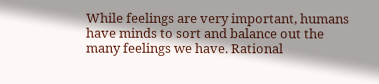While feelings are very important, humans have minds to sort and balance out the many feelings we have. Rational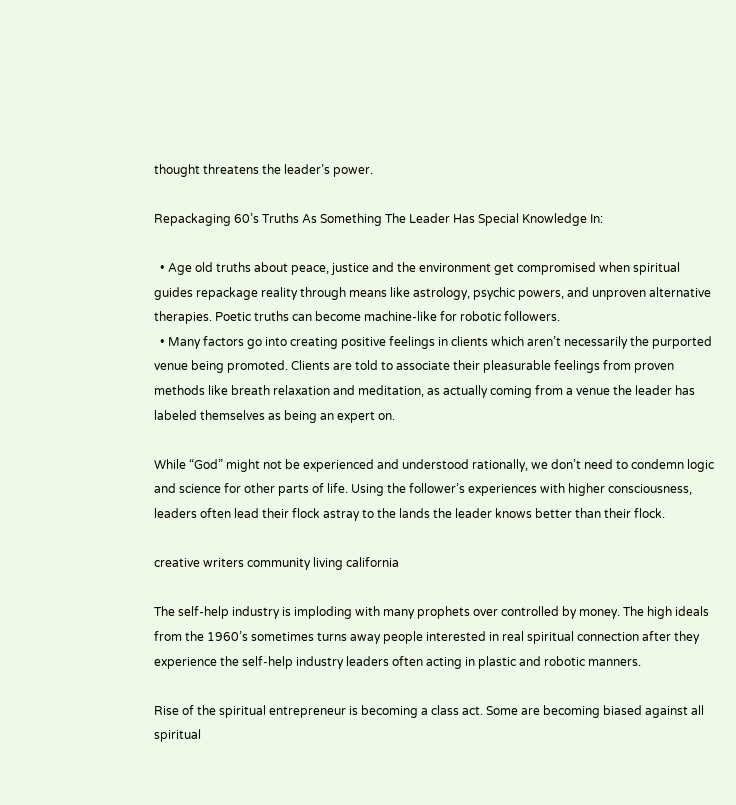thought threatens the leader’s power.

Repackaging 60’s Truths As Something The Leader Has Special Knowledge In:

  • Age old truths about peace, justice and the environment get compromised when spiritual guides repackage reality through means like astrology, psychic powers, and unproven alternative therapies. Poetic truths can become machine-like for robotic followers.
  • Many factors go into creating positive feelings in clients which aren’t necessarily the purported venue being promoted. Clients are told to associate their pleasurable feelings from proven methods like breath relaxation and meditation, as actually coming from a venue the leader has labeled themselves as being an expert on.

While “God” might not be experienced and understood rationally, we don’t need to condemn logic and science for other parts of life. Using the follower’s experiences with higher consciousness, leaders often lead their flock astray to the lands the leader knows better than their flock.

creative writers community living california

The self-help industry is imploding with many prophets over controlled by money. The high ideals from the 1960’s sometimes turns away people interested in real spiritual connection after they experience the self-help industry leaders often acting in plastic and robotic manners.

Rise of the spiritual entrepreneur is becoming a class act. Some are becoming biased against all spiritual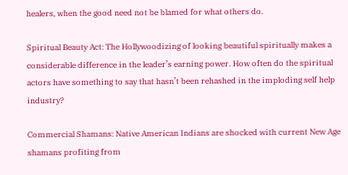healers, when the good need not be blamed for what others do.

Spiritual Beauty Act: The Hollywoodizing of looking beautiful spiritually makes a considerable difference in the leader’s earning power. How often do the spiritual actors have something to say that hasn’t been rehashed in the imploding self help industry?

Commercial Shamans: Native American Indians are shocked with current New Age shamans profiting from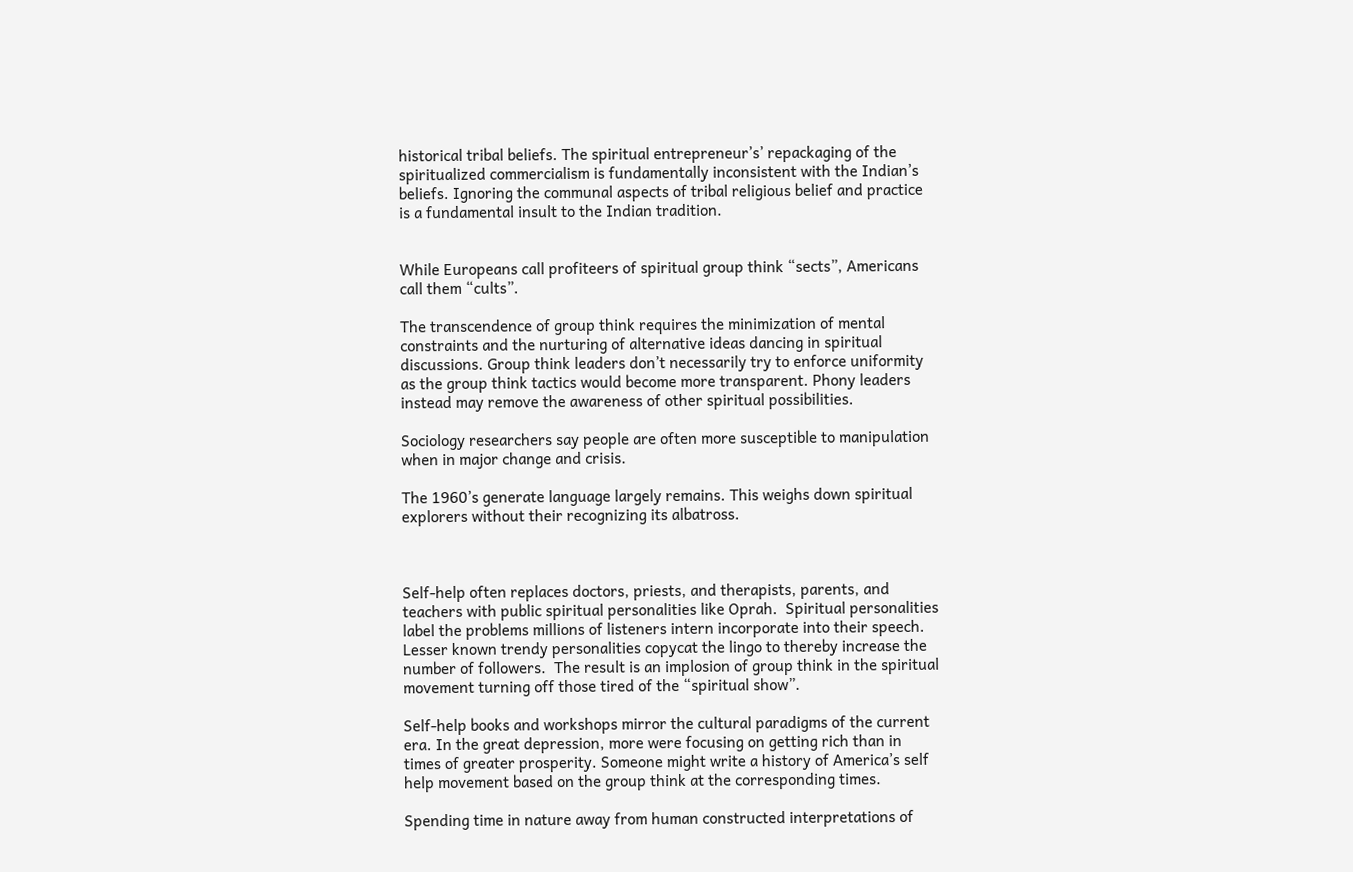historical tribal beliefs. The spiritual entrepreneur’s’ repackaging of the spiritualized commercialism is fundamentally inconsistent with the Indian’s beliefs. Ignoring the communal aspects of tribal religious belief and practice is a fundamental insult to the Indian tradition.


While Europeans call profiteers of spiritual group think “sects”, Americans call them “cults”.

The transcendence of group think requires the minimization of mental constraints and the nurturing of alternative ideas dancing in spiritual discussions. Group think leaders don’t necessarily try to enforce uniformity as the group think tactics would become more transparent. Phony leaders instead may remove the awareness of other spiritual possibilities.

Sociology researchers say people are often more susceptible to manipulation when in major change and crisis.

The 1960’s generate language largely remains. This weighs down spiritual explorers without their recognizing its albatross.



Self-help often replaces doctors, priests, and therapists, parents, and teachers with public spiritual personalities like Oprah.  Spiritual personalities label the problems millions of listeners intern incorporate into their speech. Lesser known trendy personalities copycat the lingo to thereby increase the number of followers.  The result is an implosion of group think in the spiritual movement turning off those tired of the “spiritual show”.

Self-help books and workshops mirror the cultural paradigms of the current era. In the great depression, more were focusing on getting rich than in times of greater prosperity. Someone might write a history of America’s self help movement based on the group think at the corresponding times.

Spending time in nature away from human constructed interpretations of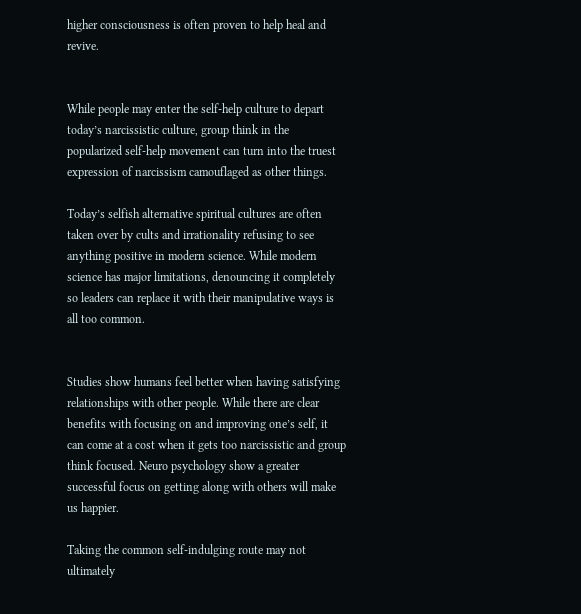higher consciousness is often proven to help heal and revive.


While people may enter the self-help culture to depart today’s narcissistic culture, group think in the popularized self-help movement can turn into the truest expression of narcissism camouflaged as other things.

Today’s selfish alternative spiritual cultures are often taken over by cults and irrationality refusing to see anything positive in modern science. While modern science has major limitations, denouncing it completely so leaders can replace it with their manipulative ways is all too common.


Studies show humans feel better when having satisfying relationships with other people. While there are clear benefits with focusing on and improving one’s self, it can come at a cost when it gets too narcissistic and group think focused. Neuro psychology show a greater successful focus on getting along with others will make us happier.

Taking the common self-indulging route may not ultimately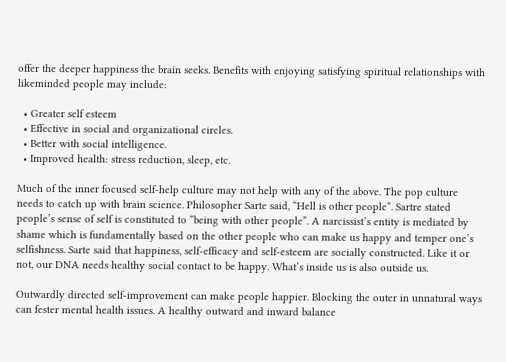offer the deeper happiness the brain seeks. Benefits with enjoying satisfying spiritual relationships with likeminded people may include:

  • Greater self esteem
  • Effective in social and organizational circles.
  • Better with social intelligence.
  • Improved health: stress reduction, sleep, etc.

Much of the inner focused self-help culture may not help with any of the above. The pop culture needs to catch up with brain science. Philosopher Sarte said, “Hell is other people”. Sartre stated people’s sense of self is constituted to “being with other people”. A narcissist’s entity is mediated by shame which is fundamentally based on the other people who can make us happy and temper one’s selfishness. Sarte said that happiness, self-efficacy and self-esteem are socially constructed. Like it or not, our DNA needs healthy social contact to be happy. What’s inside us is also outside us.

Outwardly directed self-improvement can make people happier. Blocking the outer in unnatural ways can fester mental health issues. A healthy outward and inward balance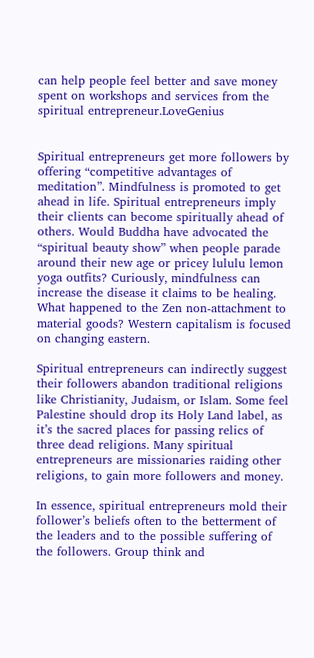can help people feel better and save money spent on workshops and services from the spiritual entrepreneur.LoveGenius


Spiritual entrepreneurs get more followers by offering “competitive advantages of meditation”. Mindfulness is promoted to get ahead in life. Spiritual entrepreneurs imply their clients can become spiritually ahead of others. Would Buddha have advocated the “spiritual beauty show” when people parade around their new age or pricey lululu lemon yoga outfits? Curiously, mindfulness can increase the disease it claims to be healing. What happened to the Zen non-attachment to material goods? Western capitalism is focused on changing eastern.

Spiritual entrepreneurs can indirectly suggest their followers abandon traditional religions like Christianity, Judaism, or Islam. Some feel Palestine should drop its Holy Land label, as it’s the sacred places for passing relics of three dead religions. Many spiritual entrepreneurs are missionaries raiding other religions, to gain more followers and money.

In essence, spiritual entrepreneurs mold their follower’s beliefs often to the betterment of the leaders and to the possible suffering of the followers. Group think and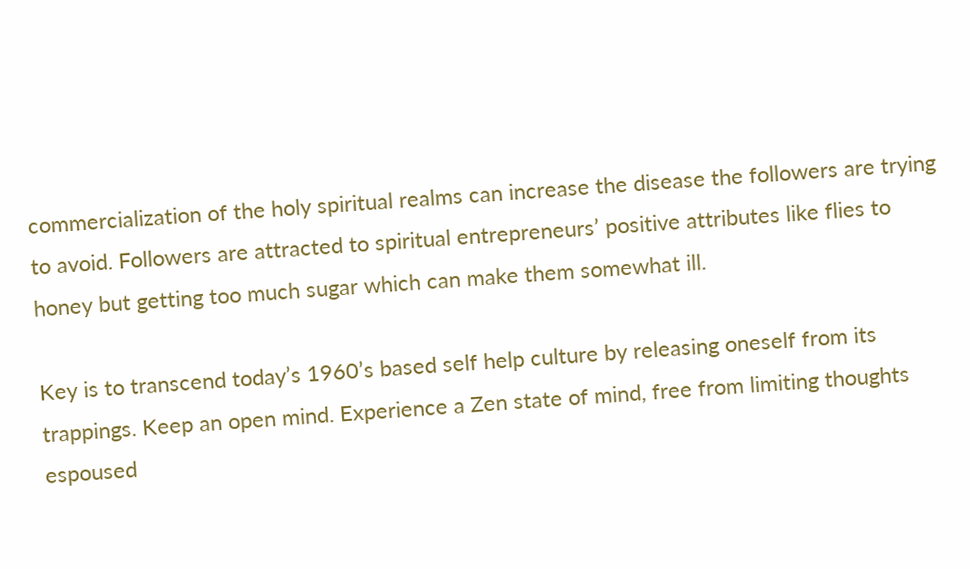commercialization of the holy spiritual realms can increase the disease the followers are trying to avoid. Followers are attracted to spiritual entrepreneurs’ positive attributes like flies to honey but getting too much sugar which can make them somewhat ill.

Key is to transcend today’s 1960’s based self help culture by releasing oneself from its trappings. Keep an open mind. Experience a Zen state of mind, free from limiting thoughts espoused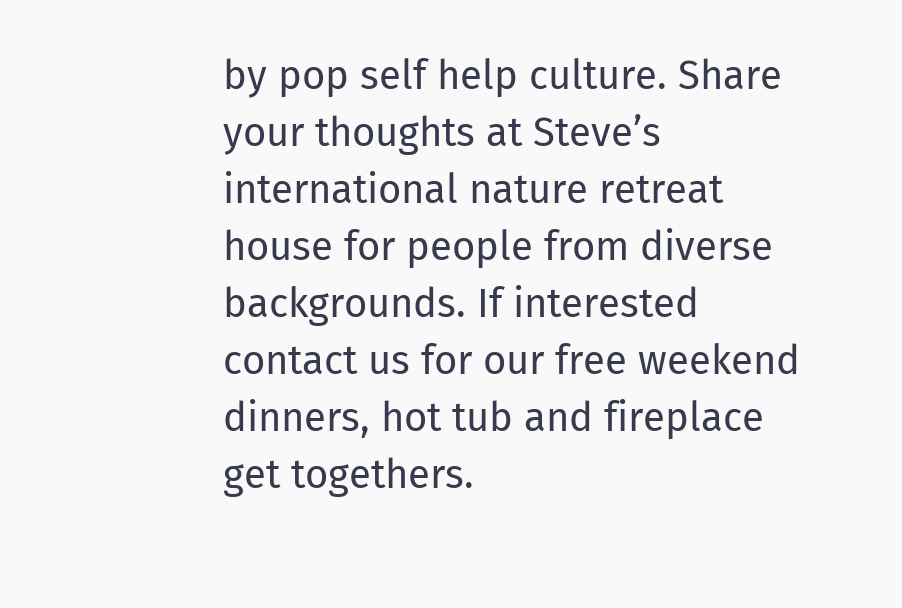by pop self help culture. Share your thoughts at Steve’s international nature retreat house for people from diverse backgrounds. If interested contact us for our free weekend dinners, hot tub and fireplace get togethers.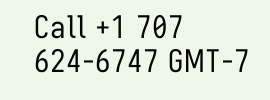Call +1 707 624-6747 GMT-7